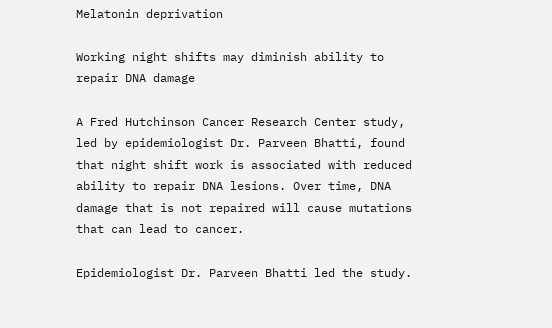Melatonin deprivation

Working night shifts may diminish ability to repair DNA damage

A Fred Hutchinson Cancer Research Center study, led by epidemiologist Dr. Parveen Bhatti, found that night shift work is associated with reduced ability to repair DNA lesions. Over time, DNA damage that is not repaired will cause mutations that can lead to cancer.

Epidemiologist Dr. Parveen Bhatti led the study.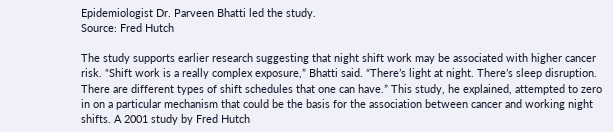Epidemiologist Dr. Parveen Bhatti led the study.
Source: Fred Hutch

The study supports earlier research suggesting that night shift work may be associated with higher cancer risk. “Shift work is a really complex exposure,” Bhatti said. “There’s light at night. There’s sleep disruption. There are different types of shift schedules that one can have.” This study, he explained, attempted to zero in on a particular mechanism that could be the basis for the association between cancer and working night shifts. A 2001 study by Fred Hutch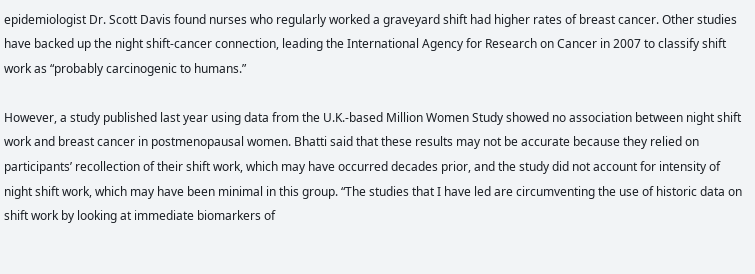epidemiologist Dr. Scott Davis found nurses who regularly worked a graveyard shift had higher rates of breast cancer. Other studies have backed up the night shift-cancer connection, leading the International Agency for Research on Cancer in 2007 to classify shift work as “probably carcinogenic to humans.”

However, a study published last year using data from the U.K.-based Million Women Study showed no association between night shift work and breast cancer in postmenopausal women. Bhatti said that these results may not be accurate because they relied on participants’ recollection of their shift work, which may have occurred decades prior, and the study did not account for intensity of night shift work, which may have been minimal in this group. “The studies that I have led are circumventing the use of historic data on shift work by looking at immediate biomarkers of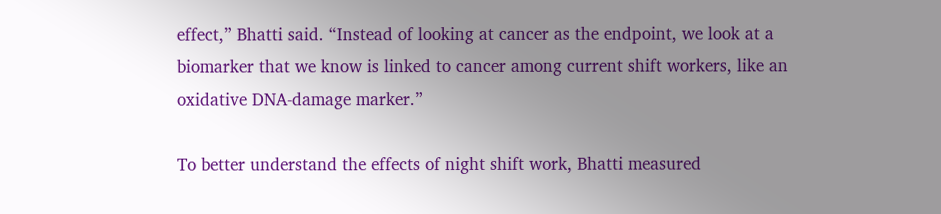effect,” Bhatti said. “Instead of looking at cancer as the endpoint, we look at a biomarker that we know is linked to cancer among current shift workers, like an oxidative DNA-damage marker.”

To better understand the effects of night shift work, Bhatti measured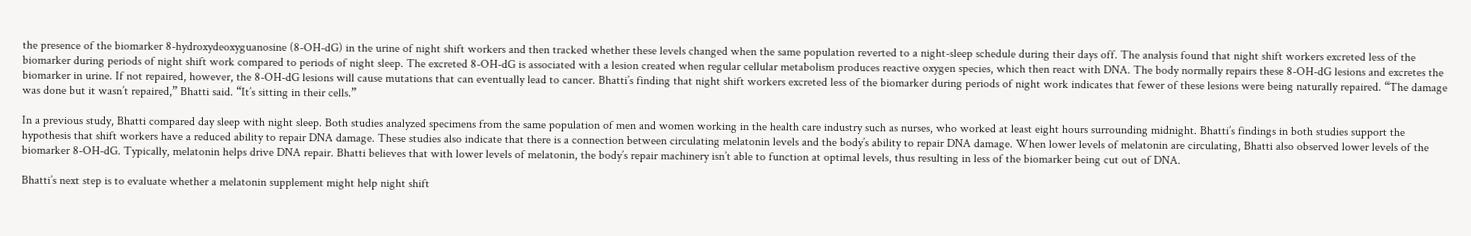the presence of the biomarker 8-hydroxydeoxyguanosine (8-OH-dG) in the urine of night shift workers and then tracked whether these levels changed when the same population reverted to a night-sleep schedule during their days off. The analysis found that night shift workers excreted less of the biomarker during periods of night shift work compared to periods of night sleep. The excreted 8-OH-dG is associated with a lesion created when regular cellular metabolism produces reactive oxygen species, which then react with DNA. The body normally repairs these 8-OH-dG lesions and excretes the biomarker in urine. If not repaired, however, the 8-OH-dG lesions will cause mutations that can eventually lead to cancer. Bhatti’s finding that night shift workers excreted less of the biomarker during periods of night work indicates that fewer of these lesions were being naturally repaired. “The damage was done but it wasn’t repaired,” Bhatti said. “It’s sitting in their cells.”

In a previous study, Bhatti compared day sleep with night sleep. Both studies analyzed specimens from the same population of men and women working in the health care industry such as nurses, who worked at least eight hours surrounding midnight. Bhatti’s findings in both studies support the hypothesis that shift workers have a reduced ability to repair DNA damage. These studies also indicate that there is a connection between circulating melatonin levels and the body’s ability to repair DNA damage. When lower levels of melatonin are circulating, Bhatti also observed lower levels of the biomarker 8-OH-dG. Typically, melatonin helps drive DNA repair. Bhatti believes that with lower levels of melatonin, the body’s repair machinery isn’t able to function at optimal levels, thus resulting in less of the biomarker being cut out of DNA.

Bhatti’s next step is to evaluate whether a melatonin supplement might help night shift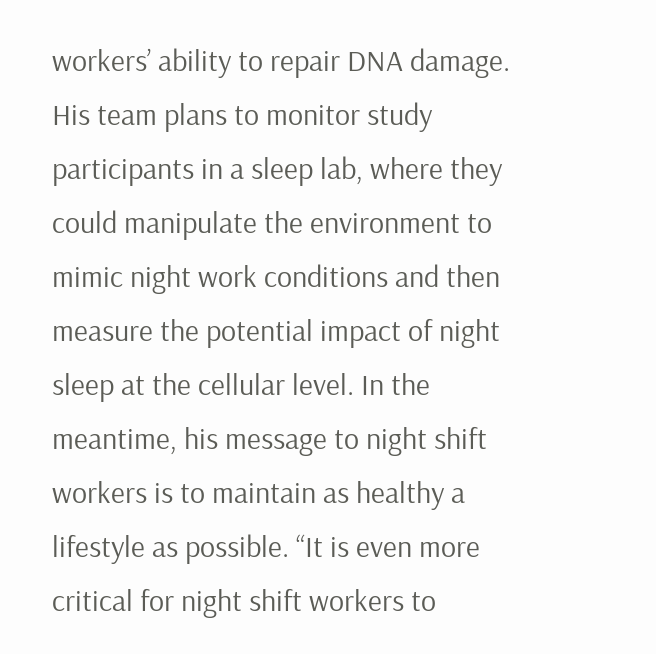workers’ ability to repair DNA damage. His team plans to monitor study participants in a sleep lab, where they could manipulate the environment to mimic night work conditions and then measure the potential impact of night sleep at the cellular level. In the meantime, his message to night shift workers is to maintain as healthy a lifestyle as possible. “It is even more critical for night shift workers to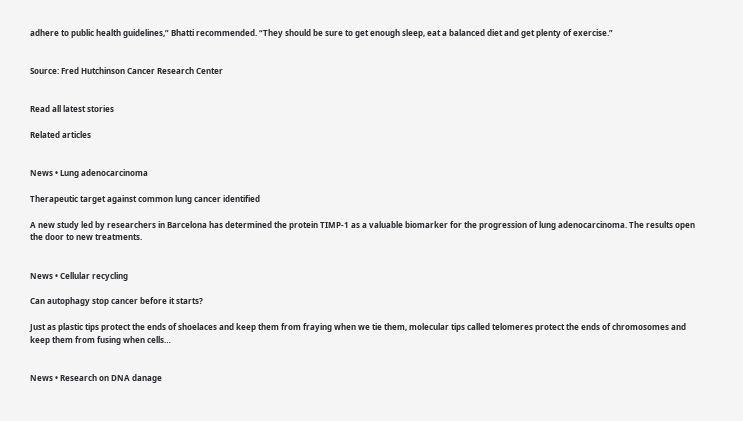adhere to public health guidelines,” Bhatti recommended. “They should be sure to get enough sleep, eat a balanced diet and get plenty of exercise.”


Source: Fred Hutchinson Cancer Research Center


Read all latest stories

Related articles


News • Lung adenocarcinoma

Therapeutic target against common lung cancer identified

A new study led by researchers in Barcelona has determined the protein TIMP-1 as a valuable biomarker for the progression of lung adenocarcinoma. The results open the door to new treatments.


News • Cellular recycling

Can autophagy stop cancer before it starts?

Just as plastic tips protect the ends of shoelaces and keep them from fraying when we tie them, molecular tips called telomeres protect the ends of chromosomes and keep them from fusing when cells…


News • Research on DNA danage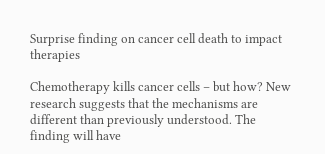Surprise finding on cancer cell death to impact therapies

Chemotherapy kills cancer cells – but how? New research suggests that the mechanisms are different than previously understood. The finding will have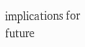implications for future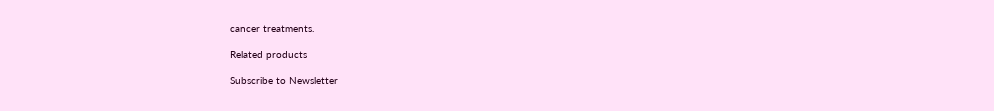cancer treatments.

Related products

Subscribe to Newsletter